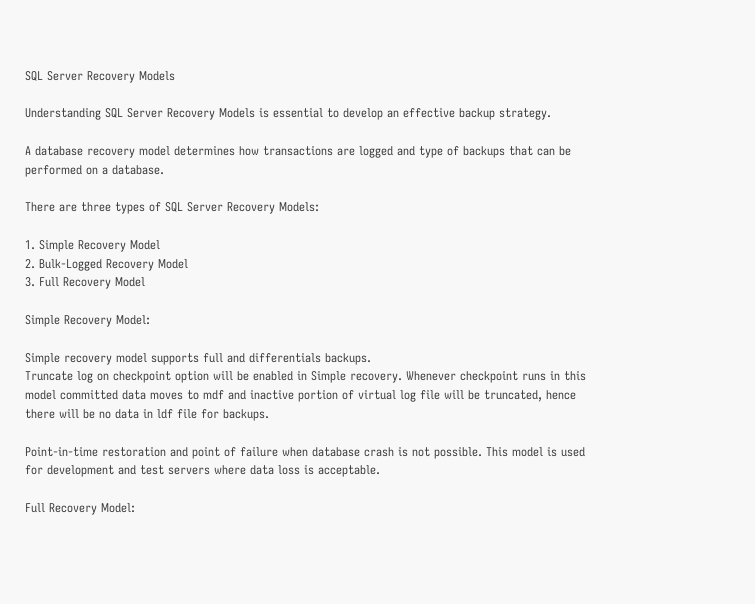SQL Server Recovery Models

Understanding SQL Server Recovery Models is essential to develop an effective backup strategy.

A database recovery model determines how transactions are logged and type of backups that can be performed on a database.

There are three types of SQL Server Recovery Models:

1. Simple Recovery Model
2. Bulk-Logged Recovery Model
3. Full Recovery Model

Simple Recovery Model:

Simple recovery model supports full and differentials backups.
Truncate log on checkpoint option will be enabled in Simple recovery. Whenever checkpoint runs in this model committed data moves to mdf and inactive portion of virtual log file will be truncated, hence there will be no data in ldf file for backups.

Point-in-time restoration and point of failure when database crash is not possible. This model is used for development and test servers where data loss is acceptable.

Full Recovery Model: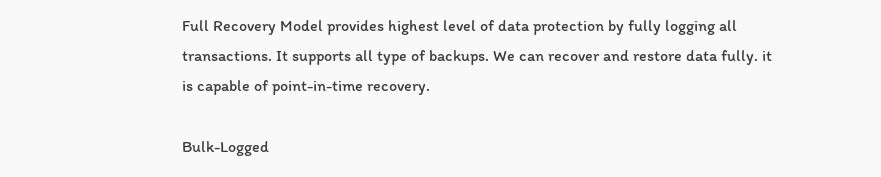Full Recovery Model provides highest level of data protection by fully logging all transactions. It supports all type of backups. We can recover and restore data fully. it is capable of point-in-time recovery.

Bulk-Logged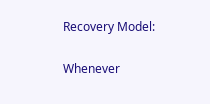Recovery Model:

Whenever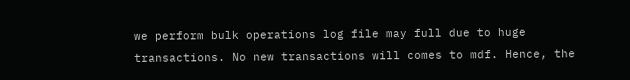we perform bulk operations log file may full due to huge transactions. No new transactions will comes to mdf. Hence, the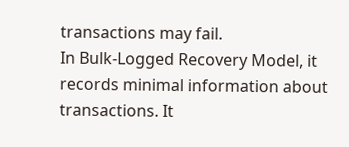transactions may fail.
In Bulk-Logged Recovery Model, it records minimal information about transactions. It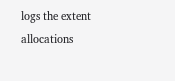logs the extent allocations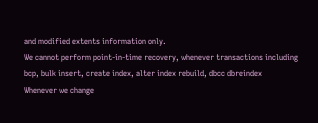and modified extents information only.
We cannot perform point-in-time recovery, whenever transactions including bcp, bulk insert, create index, alter index rebuild, dbcc dbreindex
Whenever we change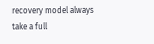recovery model always take a full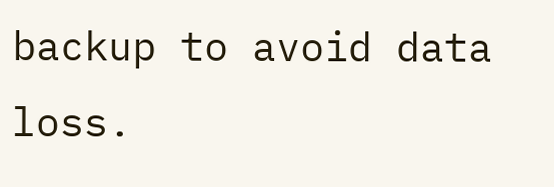backup to avoid data loss.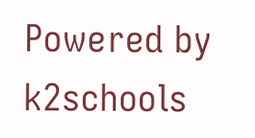Powered by k2schools